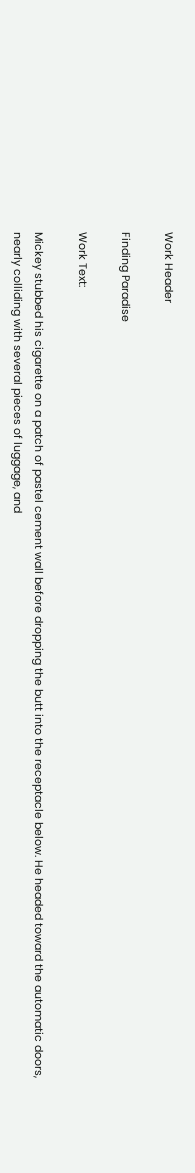Work Header

Finding Paradise

Work Text:

Mickey stubbed his cigarette on a patch of pastel cement wall before dropping the butt into the receptacle below. He headed toward the automatic doors, nearly colliding with several pieces of luggage, and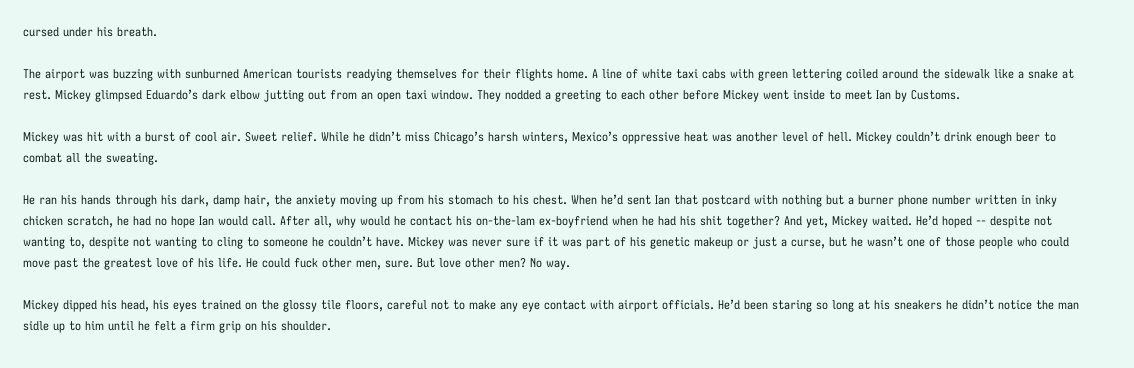cursed under his breath.

The airport was buzzing with sunburned American tourists readying themselves for their flights home. A line of white taxi cabs with green lettering coiled around the sidewalk like a snake at rest. Mickey glimpsed Eduardo’s dark elbow jutting out from an open taxi window. They nodded a greeting to each other before Mickey went inside to meet Ian by Customs.

Mickey was hit with a burst of cool air. Sweet relief. While he didn’t miss Chicago’s harsh winters, Mexico’s oppressive heat was another level of hell. Mickey couldn’t drink enough beer to combat all the sweating.

He ran his hands through his dark, damp hair, the anxiety moving up from his stomach to his chest. When he’d sent Ian that postcard with nothing but a burner phone number written in inky chicken scratch, he had no hope Ian would call. After all, why would he contact his on-the-lam ex-boyfriend when he had his shit together? And yet, Mickey waited. He’d hoped -- despite not wanting to, despite not wanting to cling to someone he couldn’t have. Mickey was never sure if it was part of his genetic makeup or just a curse, but he wasn’t one of those people who could move past the greatest love of his life. He could fuck other men, sure. But love other men? No way.

Mickey dipped his head, his eyes trained on the glossy tile floors, careful not to make any eye contact with airport officials. He’d been staring so long at his sneakers he didn’t notice the man sidle up to him until he felt a firm grip on his shoulder.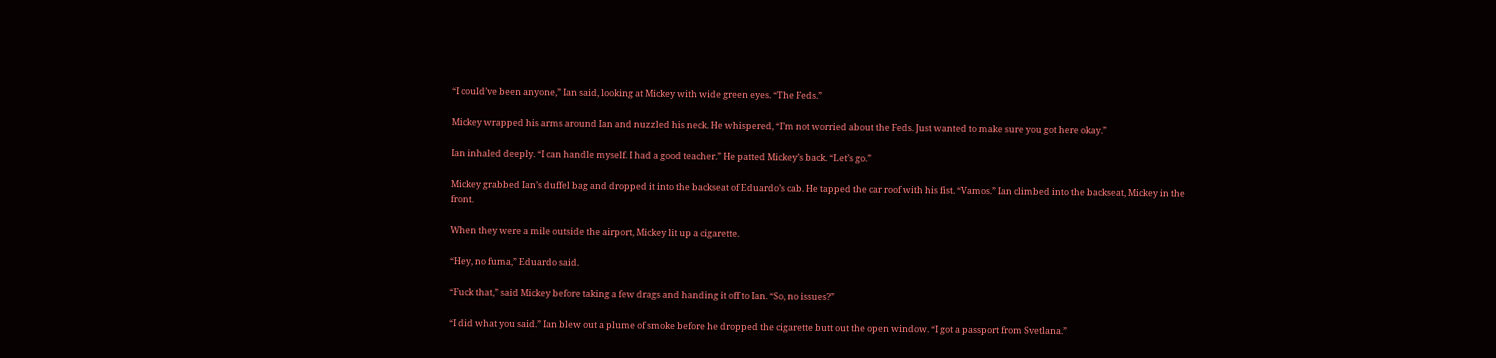“I could’ve been anyone,” Ian said, looking at Mickey with wide green eyes. “The Feds.”

Mickey wrapped his arms around Ian and nuzzled his neck. He whispered, “I’m not worried about the Feds. Just wanted to make sure you got here okay.”

Ian inhaled deeply. “I can handle myself. I had a good teacher.” He patted Mickey’s back. “Let’s go.”

Mickey grabbed Ian’s duffel bag and dropped it into the backseat of Eduardo’s cab. He tapped the car roof with his fist. “Vamos.” Ian climbed into the backseat, Mickey in the front.

When they were a mile outside the airport, Mickey lit up a cigarette.

“Hey, no fuma,” Eduardo said.

“Fuck that,” said Mickey before taking a few drags and handing it off to Ian. “So, no issues?”

“I did what you said.” Ian blew out a plume of smoke before he dropped the cigarette butt out the open window. “I got a passport from Svetlana.”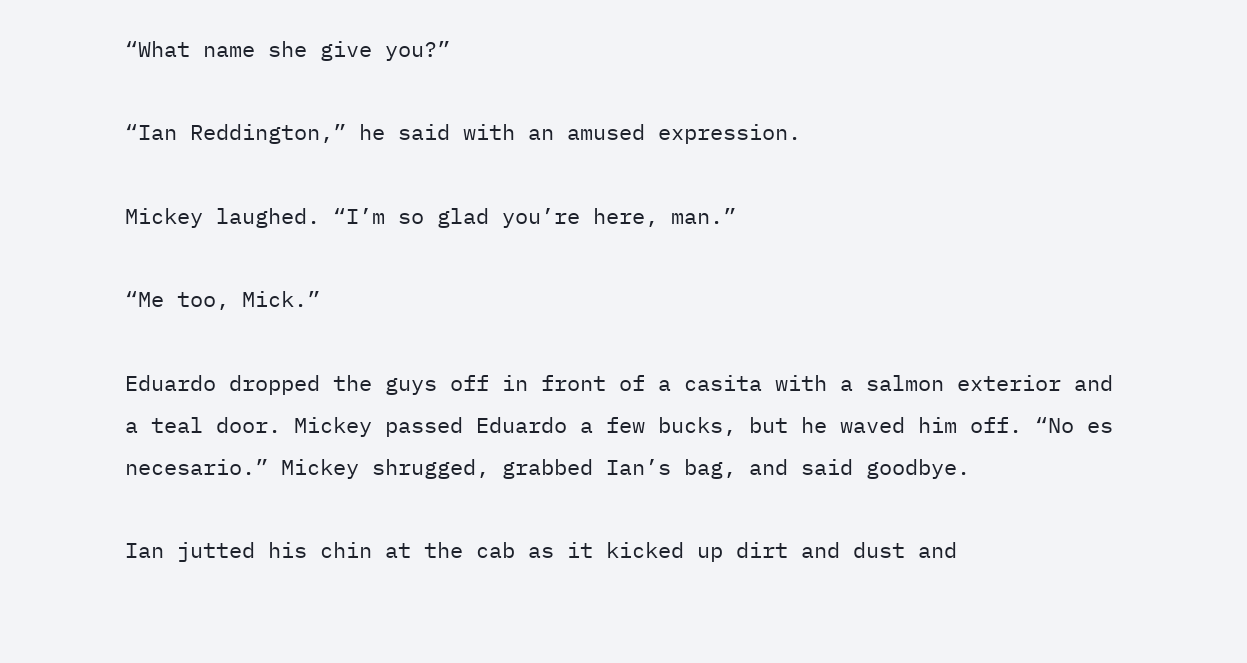“What name she give you?”

“Ian Reddington,” he said with an amused expression.

Mickey laughed. “I’m so glad you’re here, man.”

“Me too, Mick.”

Eduardo dropped the guys off in front of a casita with a salmon exterior and a teal door. Mickey passed Eduardo a few bucks, but he waved him off. “No es necesario.” Mickey shrugged, grabbed Ian’s bag, and said goodbye.

Ian jutted his chin at the cab as it kicked up dirt and dust and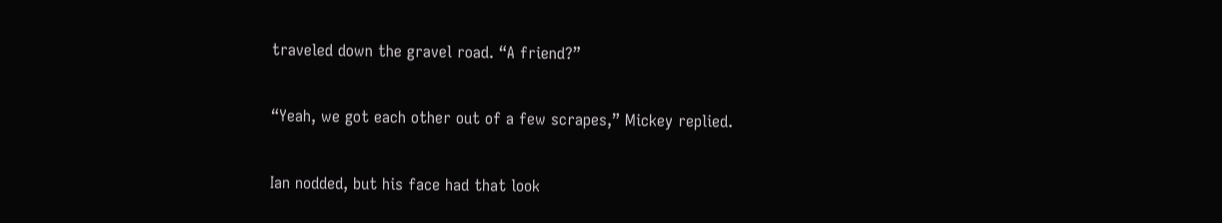traveled down the gravel road. “A friend?”

“Yeah, we got each other out of a few scrapes,” Mickey replied.

Ian nodded, but his face had that look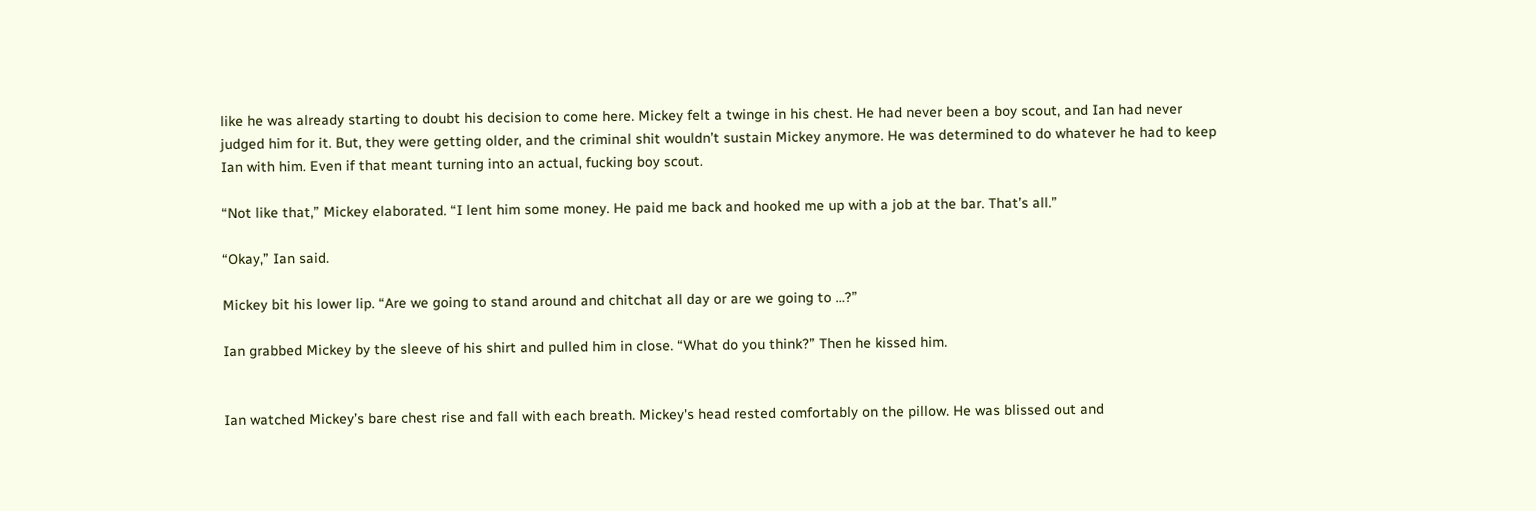like he was already starting to doubt his decision to come here. Mickey felt a twinge in his chest. He had never been a boy scout, and Ian had never judged him for it. But, they were getting older, and the criminal shit wouldn’t sustain Mickey anymore. He was determined to do whatever he had to keep Ian with him. Even if that meant turning into an actual, fucking boy scout.

“Not like that,” Mickey elaborated. “I lent him some money. He paid me back and hooked me up with a job at the bar. That’s all.”

“Okay,” Ian said.

Mickey bit his lower lip. “Are we going to stand around and chitchat all day or are we going to …?”

Ian grabbed Mickey by the sleeve of his shirt and pulled him in close. “What do you think?” Then he kissed him.


Ian watched Mickey’s bare chest rise and fall with each breath. Mickey's head rested comfortably on the pillow. He was blissed out and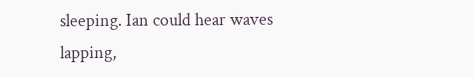sleeping. Ian could hear waves lapping,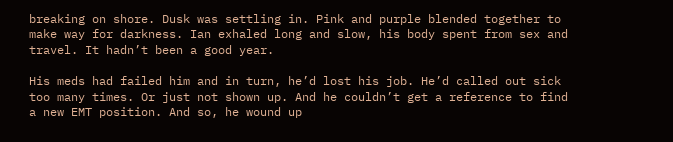breaking on shore. Dusk was settling in. Pink and purple blended together to make way for darkness. Ian exhaled long and slow, his body spent from sex and travel. It hadn’t been a good year.

His meds had failed him and in turn, he’d lost his job. He’d called out sick too many times. Or just not shown up. And he couldn’t get a reference to find a new EMT position. And so, he wound up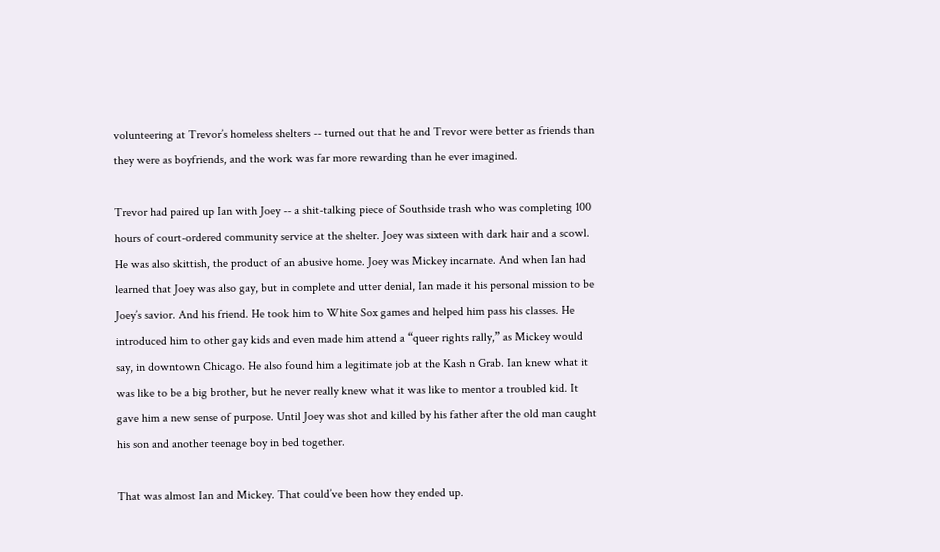volunteering at Trevor’s homeless shelters -- turned out that he and Trevor were better as friends than they were as boyfriends, and the work was far more rewarding than he ever imagined.

Trevor had paired up Ian with Joey -- a shit-talking piece of Southside trash who was completing 100 hours of court-ordered community service at the shelter. Joey was sixteen with dark hair and a scowl. He was also skittish, the product of an abusive home. Joey was Mickey incarnate. And when Ian had learned that Joey was also gay, but in complete and utter denial, Ian made it his personal mission to be Joey’s savior. And his friend. He took him to White Sox games and helped him pass his classes. He introduced him to other gay kids and even made him attend a “queer rights rally,” as Mickey would say, in downtown Chicago. He also found him a legitimate job at the Kash n Grab. Ian knew what it was like to be a big brother, but he never really knew what it was like to mentor a troubled kid. It gave him a new sense of purpose. Until Joey was shot and killed by his father after the old man caught his son and another teenage boy in bed together.

That was almost Ian and Mickey. That could’ve been how they ended up.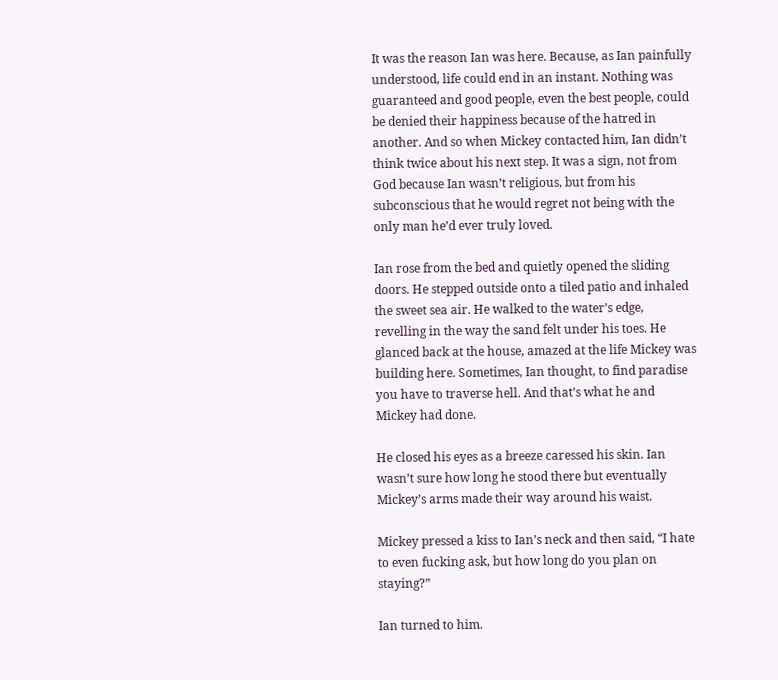It was the reason Ian was here. Because, as Ian painfully understood, life could end in an instant. Nothing was guaranteed and good people, even the best people, could be denied their happiness because of the hatred in another. And so when Mickey contacted him, Ian didn’t think twice about his next step. It was a sign, not from God because Ian wasn’t religious, but from his subconscious that he would regret not being with the only man he’d ever truly loved.

Ian rose from the bed and quietly opened the sliding doors. He stepped outside onto a tiled patio and inhaled the sweet sea air. He walked to the water’s edge, revelling in the way the sand felt under his toes. He glanced back at the house, amazed at the life Mickey was building here. Sometimes, Ian thought, to find paradise you have to traverse hell. And that’s what he and Mickey had done.

He closed his eyes as a breeze caressed his skin. Ian wasn’t sure how long he stood there but eventually Mickey’s arms made their way around his waist.

Mickey pressed a kiss to Ian’s neck and then said, “I hate to even fucking ask, but how long do you plan on staying?”

Ian turned to him.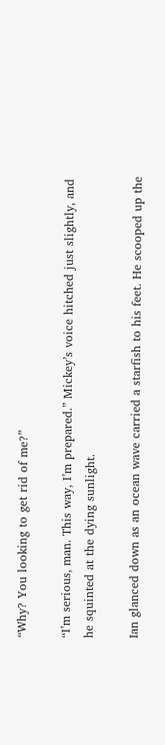“Why? You looking to get rid of me?”

“I’m serious, man. This way, I’m prepared.” Mickey’s voice hitched just slightly, and he squinted at the dying sunlight.

Ian glanced down as an ocean wave carried a starfish to his feet. He scooped up the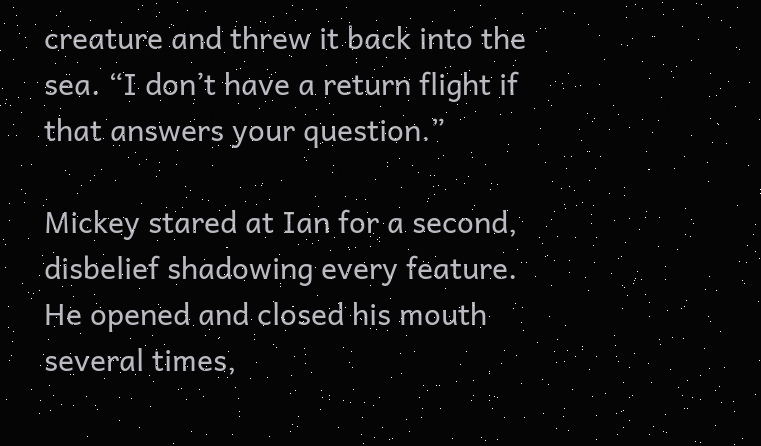creature and threw it back into the sea. “I don’t have a return flight if that answers your question.”

Mickey stared at Ian for a second, disbelief shadowing every feature. He opened and closed his mouth several times,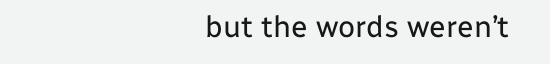but the words weren’t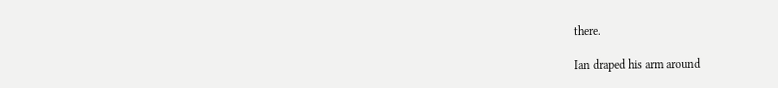there.

Ian draped his arm around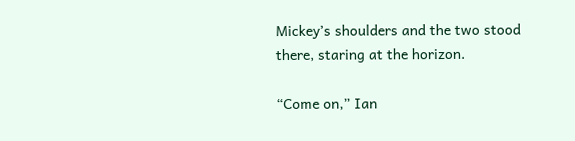Mickey’s shoulders and the two stood there, staring at the horizon.

“Come on,” Ian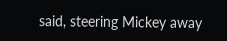said, steering Mickey away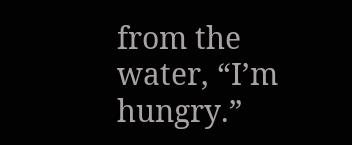from the water, “I’m hungry.”